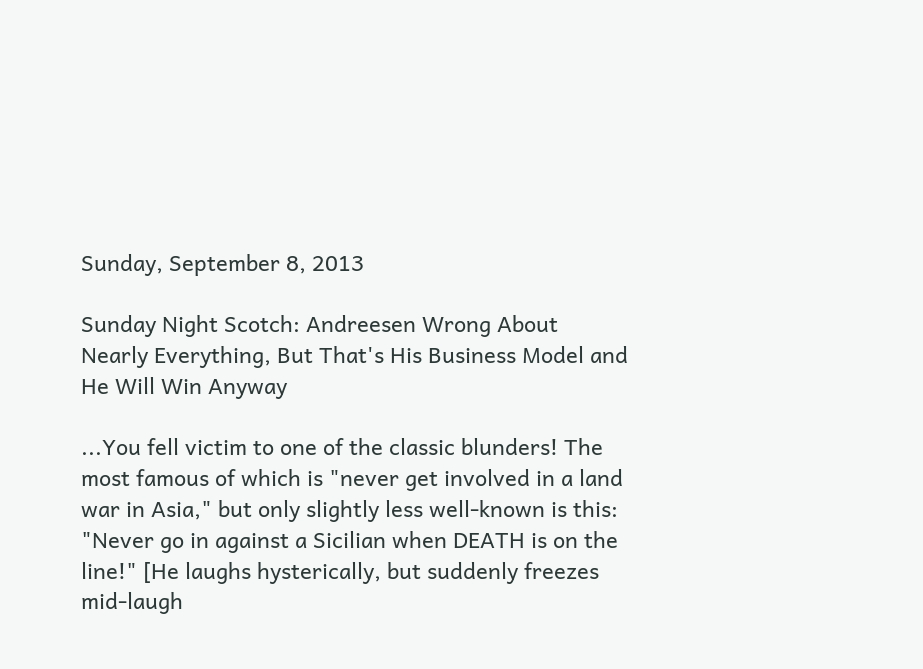Sunday, September 8, 2013

Sunday Night Scotch: Andreesen Wrong About Nearly Everything, But That's His Business Model and He Will Win Anyway

...You fell victim to one of the classic blunders! The most famous of which is "never get involved in a land war in Asia," but only slightly less well-known is this: "Never go in against a Sicilian when DEATH is on the line!" [He laughs hysterically, but suddenly freezes mid-laugh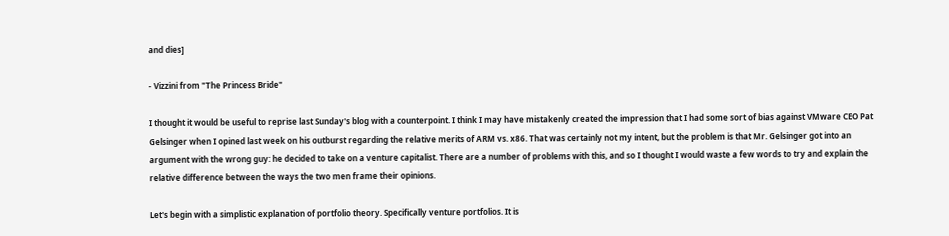and dies]

- Vizzini from "The Princess Bride"

I thought it would be useful to reprise last Sunday's blog with a counterpoint. I think I may have mistakenly created the impression that I had some sort of bias against VMware CEO Pat Gelsinger when I opined last week on his outburst regarding the relative merits of ARM vs. x86. That was certainly not my intent, but the problem is that Mr. Gelsinger got into an argument with the wrong guy: he decided to take on a venture capitalist. There are a number of problems with this, and so I thought I would waste a few words to try and explain the relative difference between the ways the two men frame their opinions.

Let's begin with a simplistic explanation of portfolio theory. Specifically venture portfolios. It is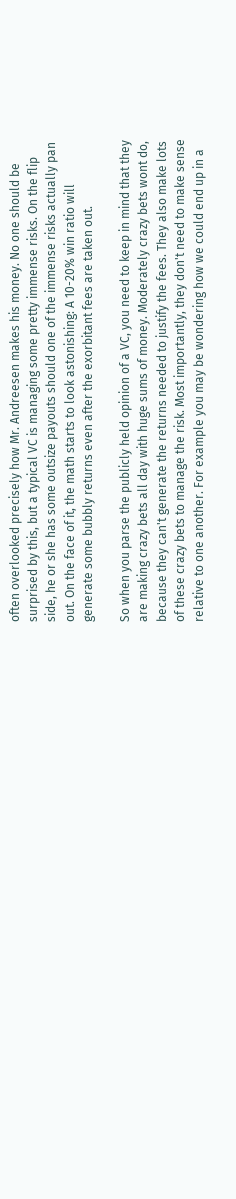often overlooked precisely how Mr. Andreesen makes his money. No one should be surprised by this, but a typical VC is managing some pretty immense risks. On the flip side, he or she has some outsize payouts should one of the immense risks actually pan out. On the face of it, the math starts to look astonishing: A 10-20% win ratio will generate some bubbly returns even after the exorbitant fees are taken out.

So when you parse the publicly held opinion of a VC, you need to keep in mind that they are making crazy bets all day with huge sums of money. Moderately crazy bets wont do, because they can't generate the returns needed to justify the fees. They also make lots of these crazy bets to manage the risk. Most importantly, they don't need to make sense relative to one another. For example you may be wondering how we could end up in a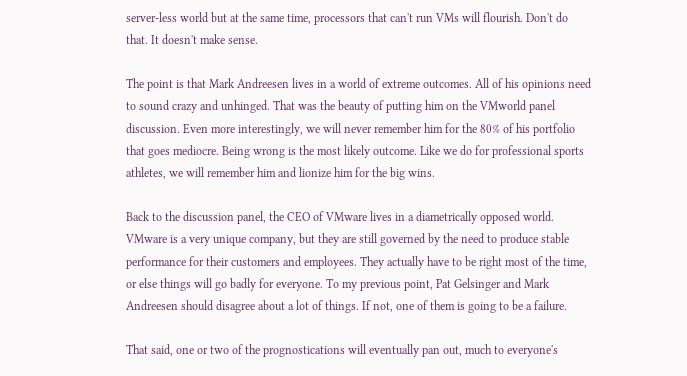server-less world but at the same time, processors that can't run VMs will flourish. Don't do that. It doesn't make sense.

The point is that Mark Andreesen lives in a world of extreme outcomes. All of his opinions need to sound crazy and unhinged. That was the beauty of putting him on the VMworld panel discussion. Even more interestingly, we will never remember him for the 80% of his portfolio that goes mediocre. Being wrong is the most likely outcome. Like we do for professional sports athletes, we will remember him and lionize him for the big wins.

Back to the discussion panel, the CEO of VMware lives in a diametrically opposed world. VMware is a very unique company, but they are still governed by the need to produce stable performance for their customers and employees. They actually have to be right most of the time, or else things will go badly for everyone. To my previous point, Pat Gelsinger and Mark Andreesen should disagree about a lot of things. If not, one of them is going to be a failure.

That said, one or two of the prognostications will eventually pan out, much to everyone's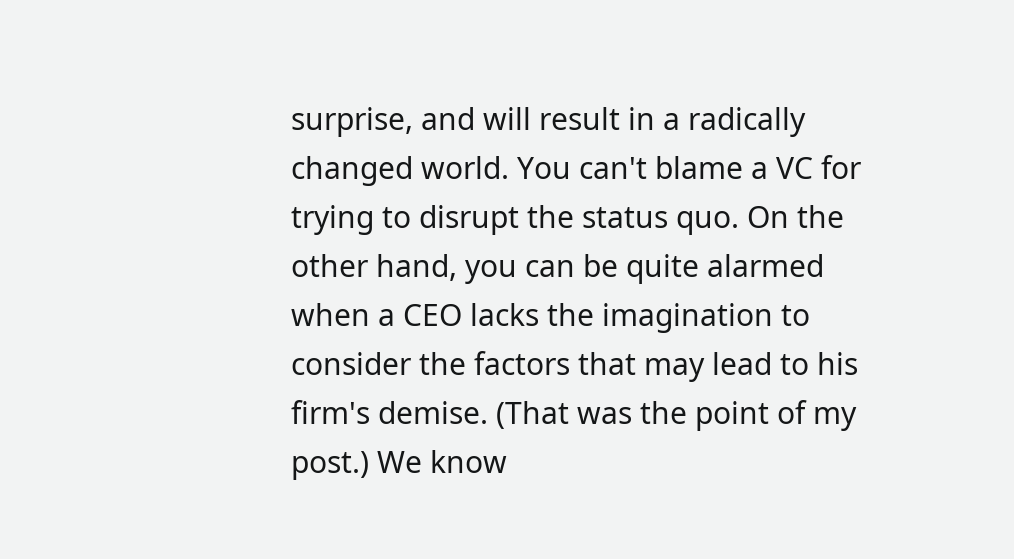surprise, and will result in a radically changed world. You can't blame a VC for trying to disrupt the status quo. On the other hand, you can be quite alarmed when a CEO lacks the imagination to consider the factors that may lead to his firm's demise. (That was the point of my post.) We know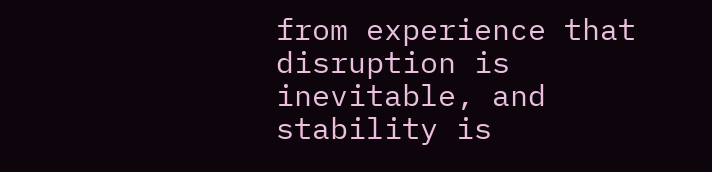from experience that disruption is inevitable, and stability is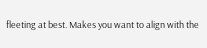fleeting at best. Makes you want to align with the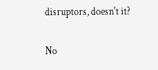disruptors, doesn't it?

No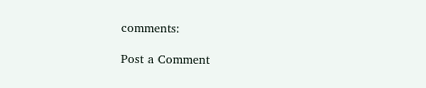comments:

Post a Comment